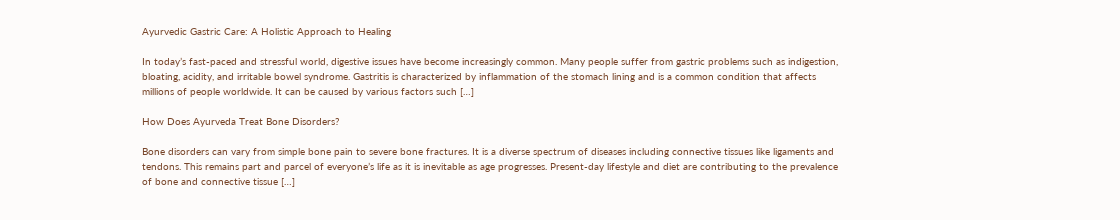Ayurvedic Gastric Care: A Holistic Approach to Healing

In today’s fast-paced and stressful world, digestive issues have become increasingly common. Many people suffer from gastric problems such as indigestion, bloating, acidity, and irritable bowel syndrome. Gastritis is characterized by inflammation of the stomach lining and is a common condition that affects millions of people worldwide. It can be caused by various factors such […]

How Does Ayurveda Treat Bone Disorders?

Bone disorders can vary from simple bone pain to severe bone fractures. It is a diverse spectrum of diseases including connective tissues like ligaments and tendons. This remains part and parcel of everyone’s life as it is inevitable as age progresses. Present-day lifestyle and diet are contributing to the prevalence of bone and connective tissue […]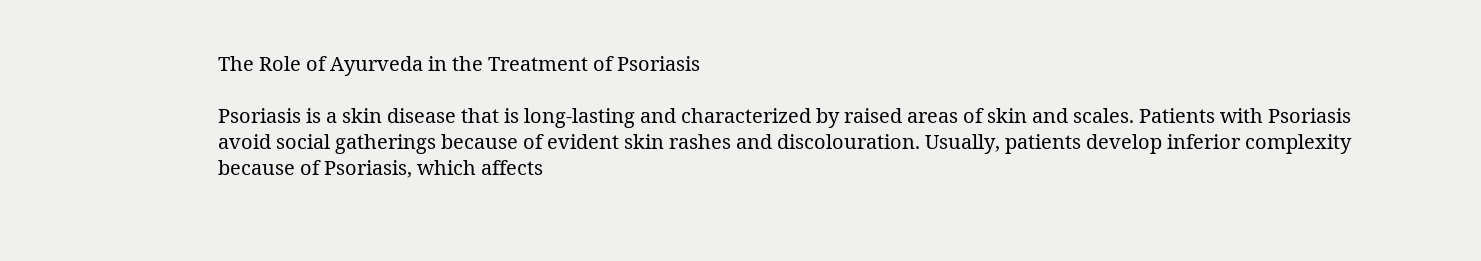The Role of Ayurveda in the Treatment of Psoriasis

Psoriasis is a skin disease that is long-lasting and characterized by raised areas of skin and scales. Patients with Psoriasis avoid social gatherings because of evident skin rashes and discolouration. Usually, patients develop inferior complexity because of Psoriasis, which affects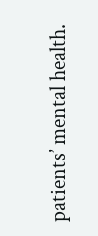patients’ mental health.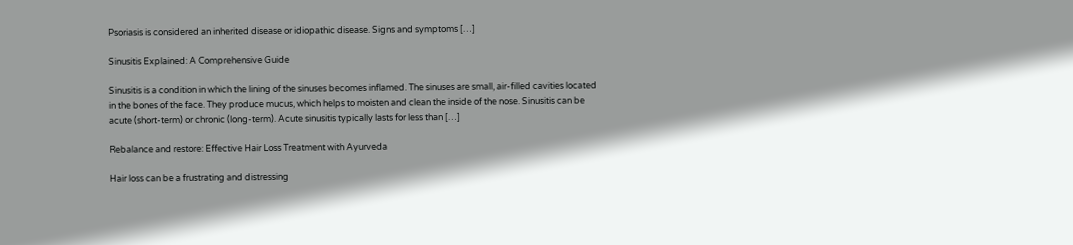Psoriasis is considered an inherited disease or idiopathic disease. Signs and symptoms […]

Sinusitis Explained: A Comprehensive Guide

Sinusitis is a condition in which the lining of the sinuses becomes inflamed. The sinuses are small, air-filled cavities located in the bones of the face. They produce mucus, which helps to moisten and clean the inside of the nose. Sinusitis can be acute (short-term) or chronic (long-term). Acute sinusitis typically lasts for less than […]

Rebalance and restore: Effective Hair Loss Treatment with Ayurveda

Hair loss can be a frustrating and distressing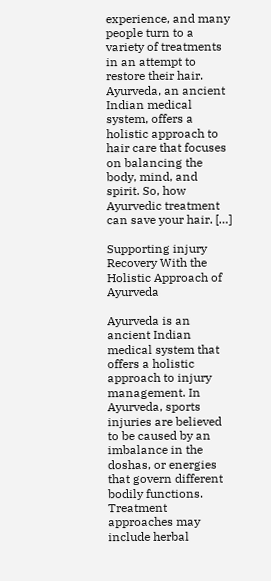experience, and many people turn to a variety of treatments in an attempt to restore their hair. Ayurveda, an ancient Indian medical system, offers a holistic approach to hair care that focuses on balancing the body, mind, and spirit. So, how Ayurvedic treatment can save your hair. […]

Supporting injury Recovery With the Holistic Approach of Ayurveda

Ayurveda is an ancient Indian medical system that offers a holistic approach to injury management. In Ayurveda, sports injuries are believed to be caused by an imbalance in the doshas, or energies that govern different bodily functions. Treatment approaches may include herbal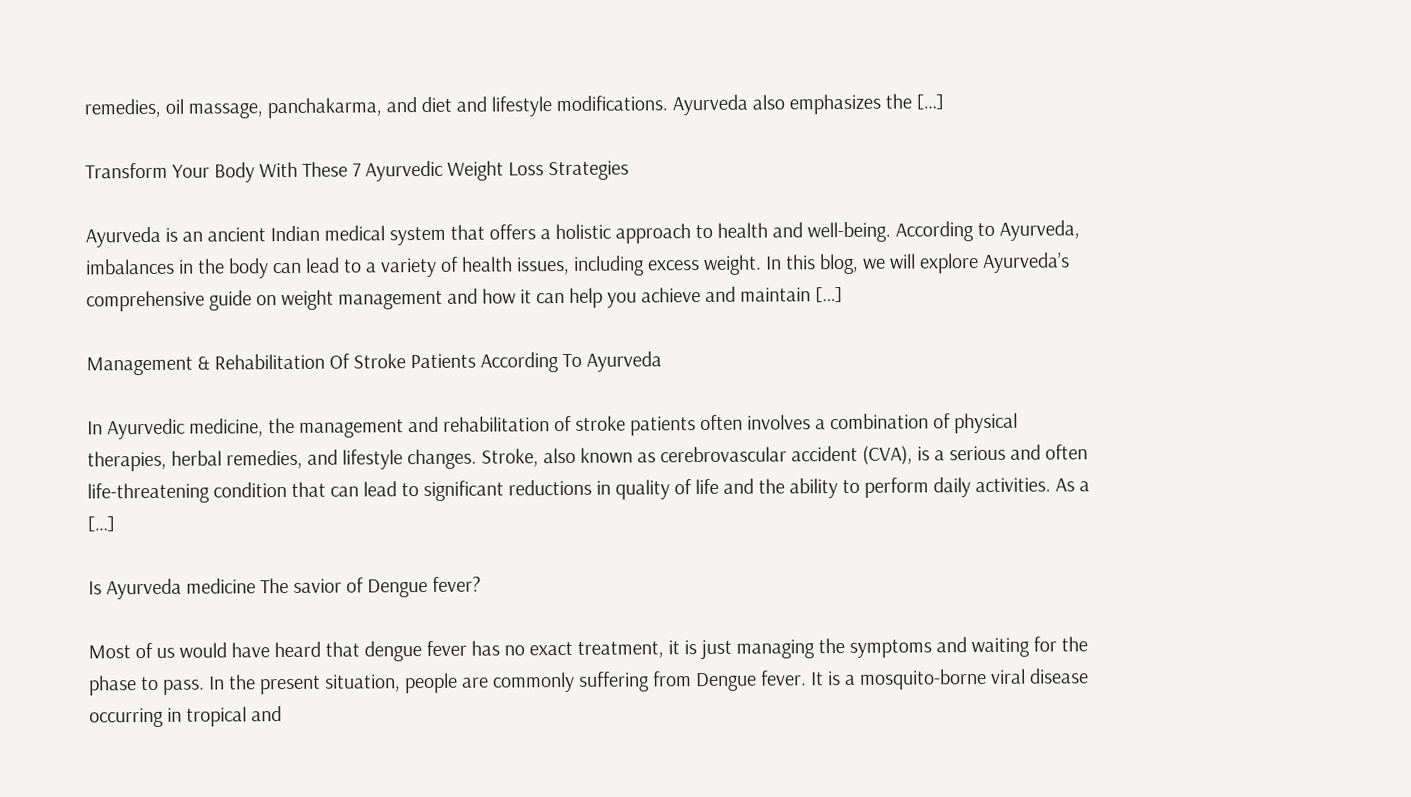remedies, oil massage, panchakarma, and diet and lifestyle modifications. Ayurveda also emphasizes the […]

Transform Your Body With These 7 Ayurvedic Weight Loss Strategies

Ayurveda is an ancient Indian medical system that offers a holistic approach to health and well-being. According to Ayurveda, imbalances in the body can lead to a variety of health issues, including excess weight. In this blog, we will explore Ayurveda’s comprehensive guide on weight management and how it can help you achieve and maintain […]

Management & Rehabilitation Of Stroke Patients According To Ayurveda

In Ayurvedic medicine, the management and rehabilitation of stroke patients often involves a combination of physical therapies, herbal remedies, and lifestyle changes. Stroke, also known as cerebrovascular accident (CVA), is a serious and often life-threatening condition that can lead to significant reductions in quality of life and the ability to perform daily activities. As a […]

Is Ayurveda medicine The savior of Dengue fever?

Most of us would have heard that dengue fever has no exact treatment, it is just managing the symptoms and waiting for the phase to pass. In the present situation, people are commonly suffering from Dengue fever. It is a mosquito-borne viral disease occurring in tropical and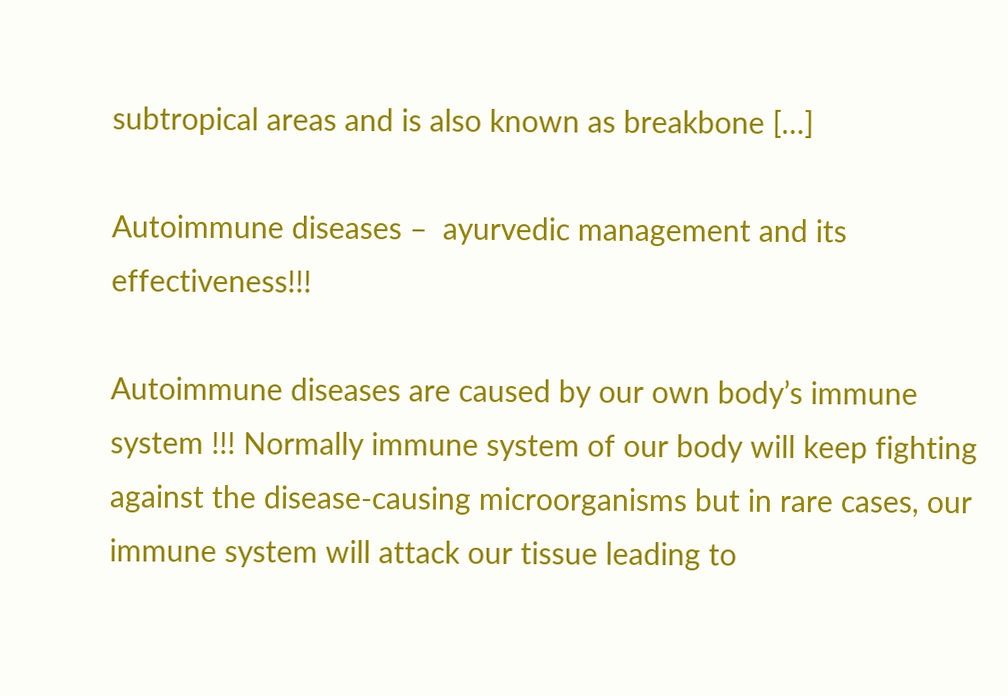subtropical areas and is also known as breakbone […]

Autoimmune diseases –  ayurvedic management and its effectiveness!!!

Autoimmune diseases are caused by our own body’s immune system !!! Normally immune system of our body will keep fighting against the disease-causing microorganisms but in rare cases, our immune system will attack our tissue leading to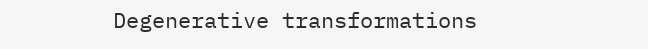Degenerative transformations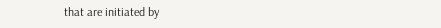that are initiated by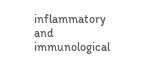inflammatory and immunological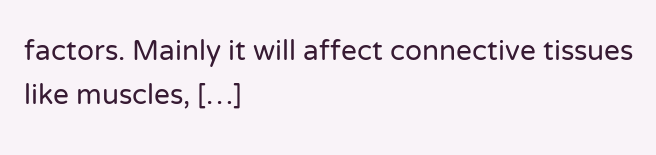factors. Mainly it will affect connective tissues like muscles, […]